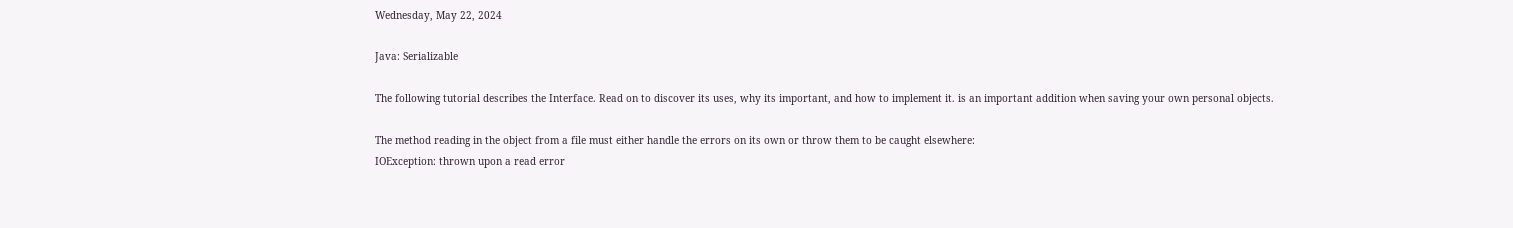Wednesday, May 22, 2024

Java: Serializable

The following tutorial describes the Interface. Read on to discover its uses, why its important, and how to implement it. is an important addition when saving your own personal objects.

The method reading in the object from a file must either handle the errors on its own or throw them to be caught elsewhere:
IOException: thrown upon a read error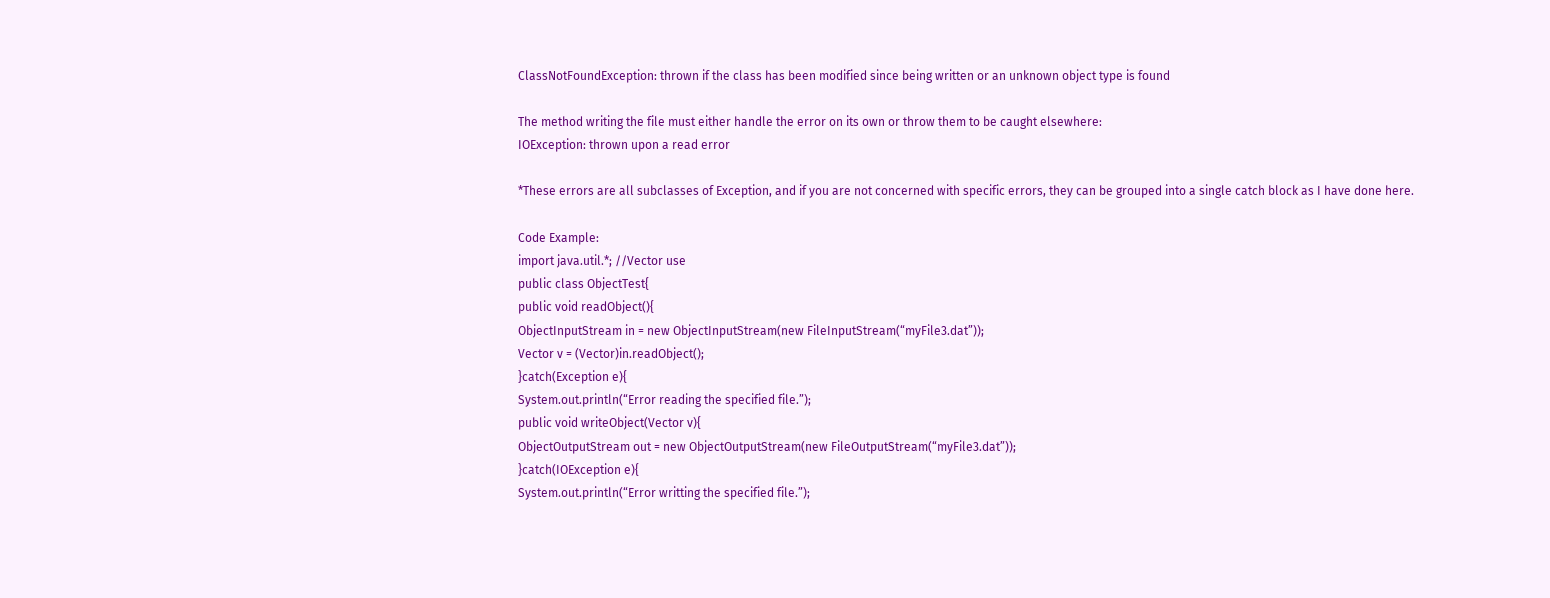ClassNotFoundException: thrown if the class has been modified since being written or an unknown object type is found

The method writing the file must either handle the error on its own or throw them to be caught elsewhere:
IOException: thrown upon a read error

*These errors are all subclasses of Exception, and if you are not concerned with specific errors, they can be grouped into a single catch block as I have done here.

Code Example:
import java.util.*; //Vector use
public class ObjectTest{
public void readObject(){
ObjectInputStream in = new ObjectInputStream(new FileInputStream(“myFile3.dat”));
Vector v = (Vector)in.readObject();
}catch(Exception e){
System.out.println(“Error reading the specified file.”);
public void writeObject(Vector v){
ObjectOutputStream out = new ObjectOutputStream(new FileOutputStream(“myFile3.dat”));
}catch(IOException e){
System.out.println(“Error writting the specified file.”);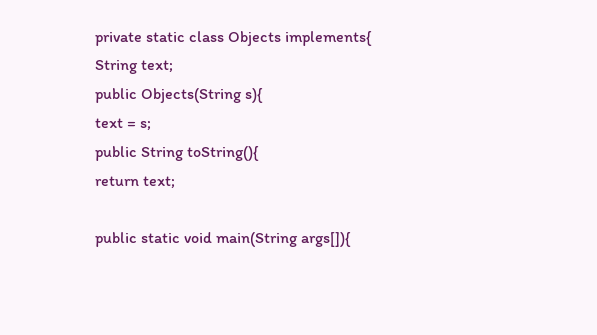private static class Objects implements{
String text;
public Objects(String s){
text = s;
public String toString(){
return text;

public static void main(String args[]){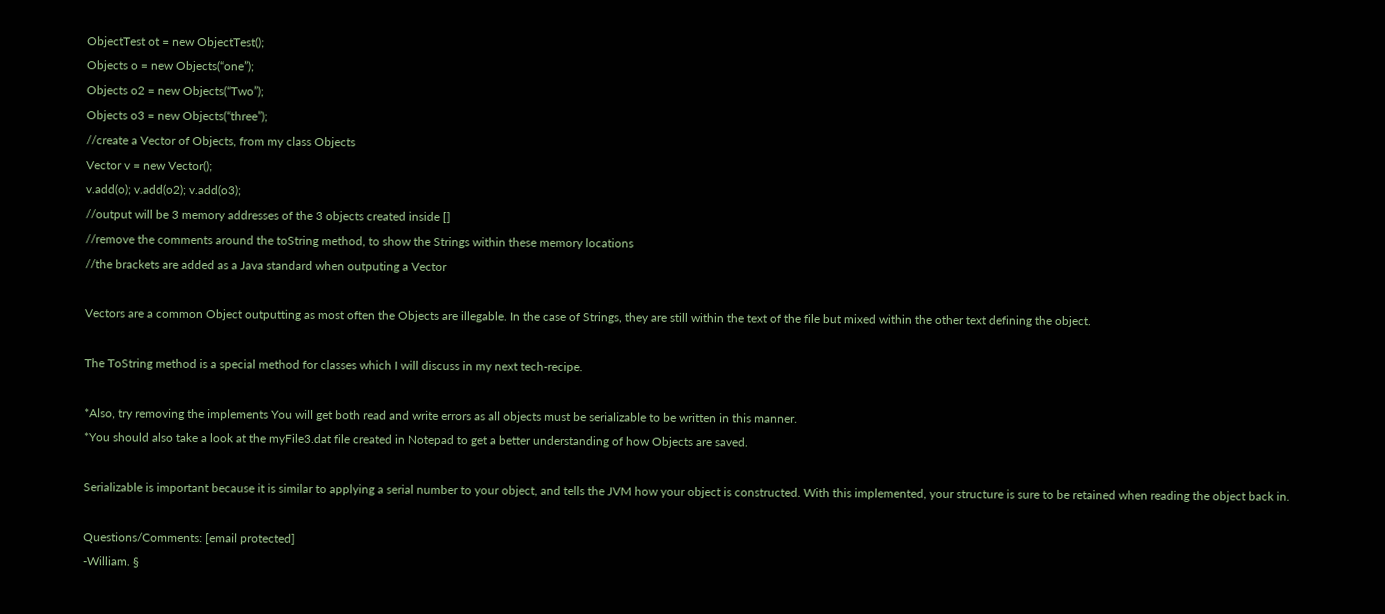ObjectTest ot = new ObjectTest();
Objects o = new Objects(“one”);
Objects o2 = new Objects(“Two”);
Objects o3 = new Objects(“three”);
//create a Vector of Objects, from my class Objects
Vector v = new Vector();
v.add(o); v.add(o2); v.add(o3);
//output will be 3 memory addresses of the 3 objects created inside []
//remove the comments around the toString method, to show the Strings within these memory locations
//the brackets are added as a Java standard when outputing a Vector

Vectors are a common Object outputting as most often the Objects are illegable. In the case of Strings, they are still within the text of the file but mixed within the other text defining the object.

The ToString method is a special method for classes which I will discuss in my next tech-recipe.

*Also, try removing the implements You will get both read and write errors as all objects must be serializable to be written in this manner.
*You should also take a look at the myFile3.dat file created in Notepad to get a better understanding of how Objects are saved.

Serializable is important because it is similar to applying a serial number to your object, and tells the JVM how your object is constructed. With this implemented, your structure is sure to be retained when reading the object back in.

Questions/Comments: [email protected]
-William. §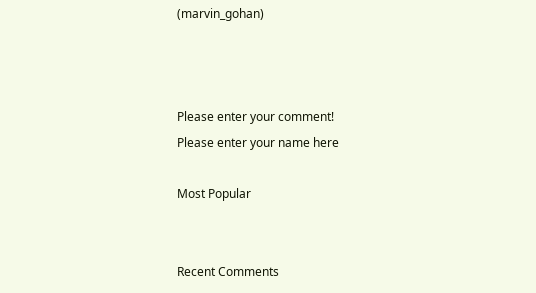(marvin_gohan)



Please enter your comment!
Please enter your name here

Most Popular


Recent Comments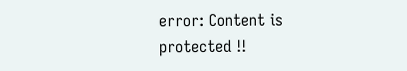error: Content is protected !!